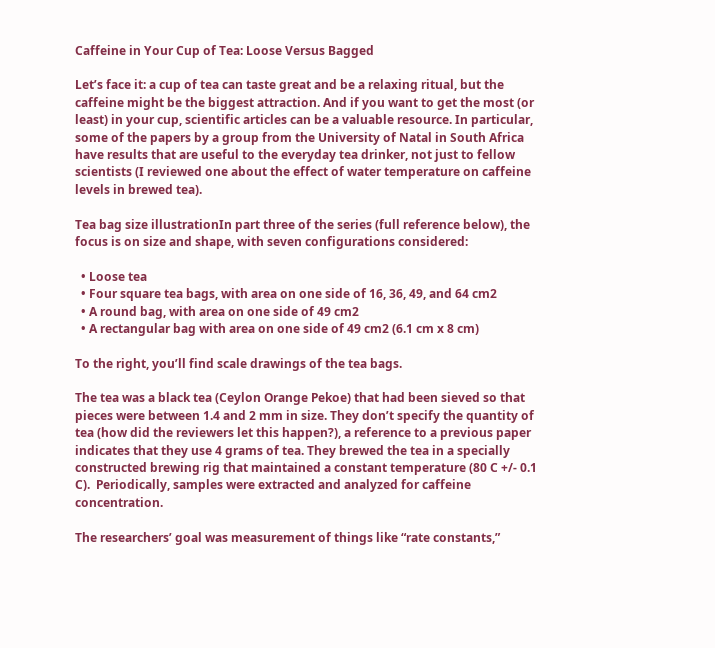Caffeine in Your Cup of Tea: Loose Versus Bagged

Let’s face it: a cup of tea can taste great and be a relaxing ritual, but the caffeine might be the biggest attraction. And if you want to get the most (or least) in your cup, scientific articles can be a valuable resource. In particular, some of the papers by a group from the University of Natal in South Africa have results that are useful to the everyday tea drinker, not just to fellow scientists (I reviewed one about the effect of water temperature on caffeine levels in brewed tea).

Tea bag size illustrationIn part three of the series (full reference below), the focus is on size and shape, with seven configurations considered:

  • Loose tea
  • Four square tea bags, with area on one side of 16, 36, 49, and 64 cm2
  • A round bag, with area on one side of 49 cm2
  • A rectangular bag with area on one side of 49 cm2 (6.1 cm x 8 cm)

To the right, you’ll find scale drawings of the tea bags.

The tea was a black tea (Ceylon Orange Pekoe) that had been sieved so that pieces were between 1.4 and 2 mm in size. They don’t specify the quantity of tea (how did the reviewers let this happen?), a reference to a previous paper indicates that they use 4 grams of tea. They brewed the tea in a specially constructed brewing rig that maintained a constant temperature (80 C +/- 0.1 C).  Periodically, samples were extracted and analyzed for caffeine concentration.

The researchers’ goal was measurement of things like “rate constants,”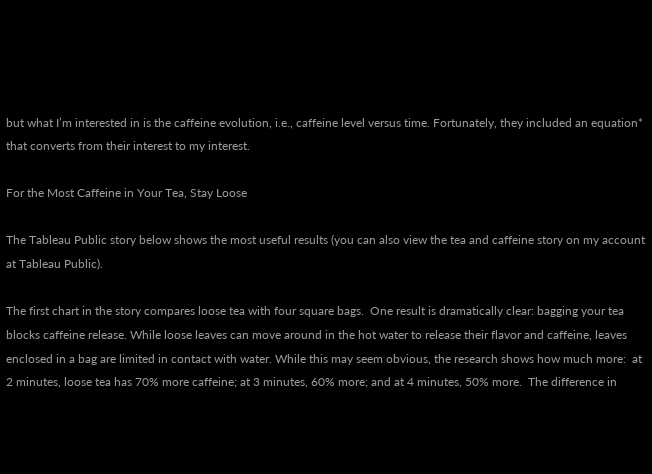but what I’m interested in is the caffeine evolution, i.e., caffeine level versus time. Fortunately, they included an equation* that converts from their interest to my interest.

For the Most Caffeine in Your Tea, Stay Loose

The Tableau Public story below shows the most useful results (you can also view the tea and caffeine story on my account at Tableau Public).

The first chart in the story compares loose tea with four square bags.  One result is dramatically clear: bagging your tea blocks caffeine release. While loose leaves can move around in the hot water to release their flavor and caffeine, leaves enclosed in a bag are limited in contact with water. While this may seem obvious, the research shows how much more:  at 2 minutes, loose tea has 70% more caffeine; at 3 minutes, 60% more; and at 4 minutes, 50% more.  The difference in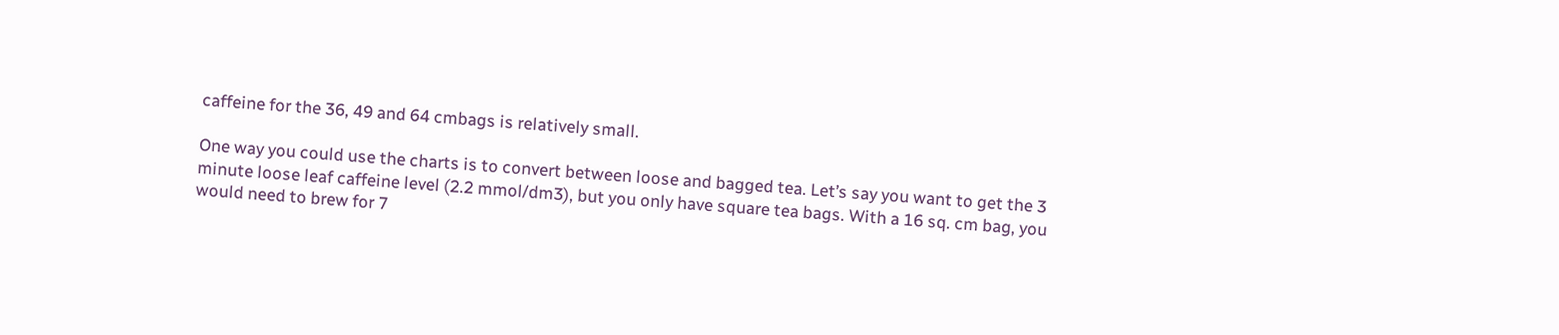caffeine for the 36, 49 and 64 cmbags is relatively small.

One way you could use the charts is to convert between loose and bagged tea. Let’s say you want to get the 3 minute loose leaf caffeine level (2.2 mmol/dm3), but you only have square tea bags. With a 16 sq. cm bag, you would need to brew for 7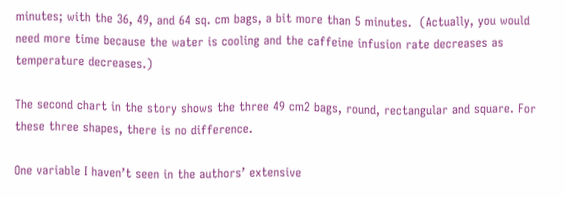minutes; with the 36, 49, and 64 sq. cm bags, a bit more than 5 minutes.  (Actually, you would need more time because the water is cooling and the caffeine infusion rate decreases as temperature decreases.)

The second chart in the story shows the three 49 cm2 bags, round, rectangular and square. For these three shapes, there is no difference.

One variable I haven’t seen in the authors’ extensive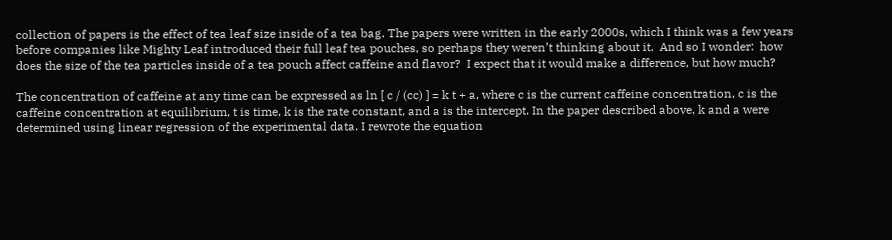collection of papers is the effect of tea leaf size inside of a tea bag. The papers were written in the early 2000s, which I think was a few years before companies like Mighty Leaf introduced their full leaf tea pouches, so perhaps they weren’t thinking about it.  And so I wonder:  how does the size of the tea particles inside of a tea pouch affect caffeine and flavor?  I expect that it would make a difference, but how much?

The concentration of caffeine at any time can be expressed as ln [ c / (cc) ] = k t + a, where c is the current caffeine concentration, c is the caffeine concentration at equilibrium, t is time, k is the rate constant, and a is the intercept. In the paper described above, k and a were determined using linear regression of the experimental data. I rewrote the equation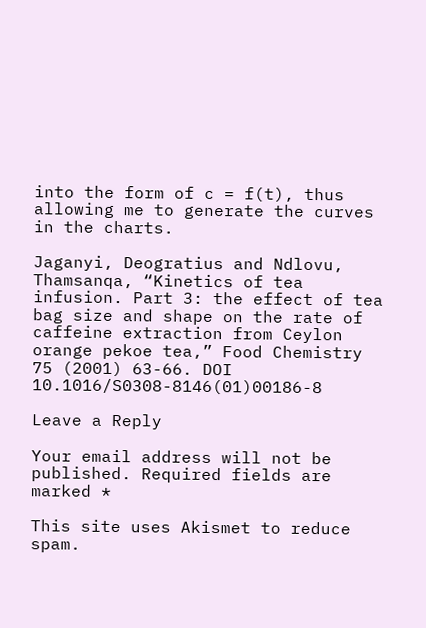into the form of c = f(t), thus allowing me to generate the curves in the charts.

Jaganyi, Deogratius and Ndlovu, Thamsanqa, “Kinetics of tea infusion. Part 3: the effect of tea bag size and shape on the rate of caffeine extraction from Ceylon orange pekoe tea,” Food Chemistry 75 (2001) 63-66. DOI 10.1016/S0308-8146(01)00186-8

Leave a Reply

Your email address will not be published. Required fields are marked *

This site uses Akismet to reduce spam.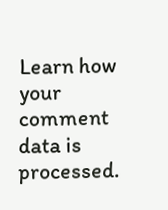Learn how your comment data is processed.